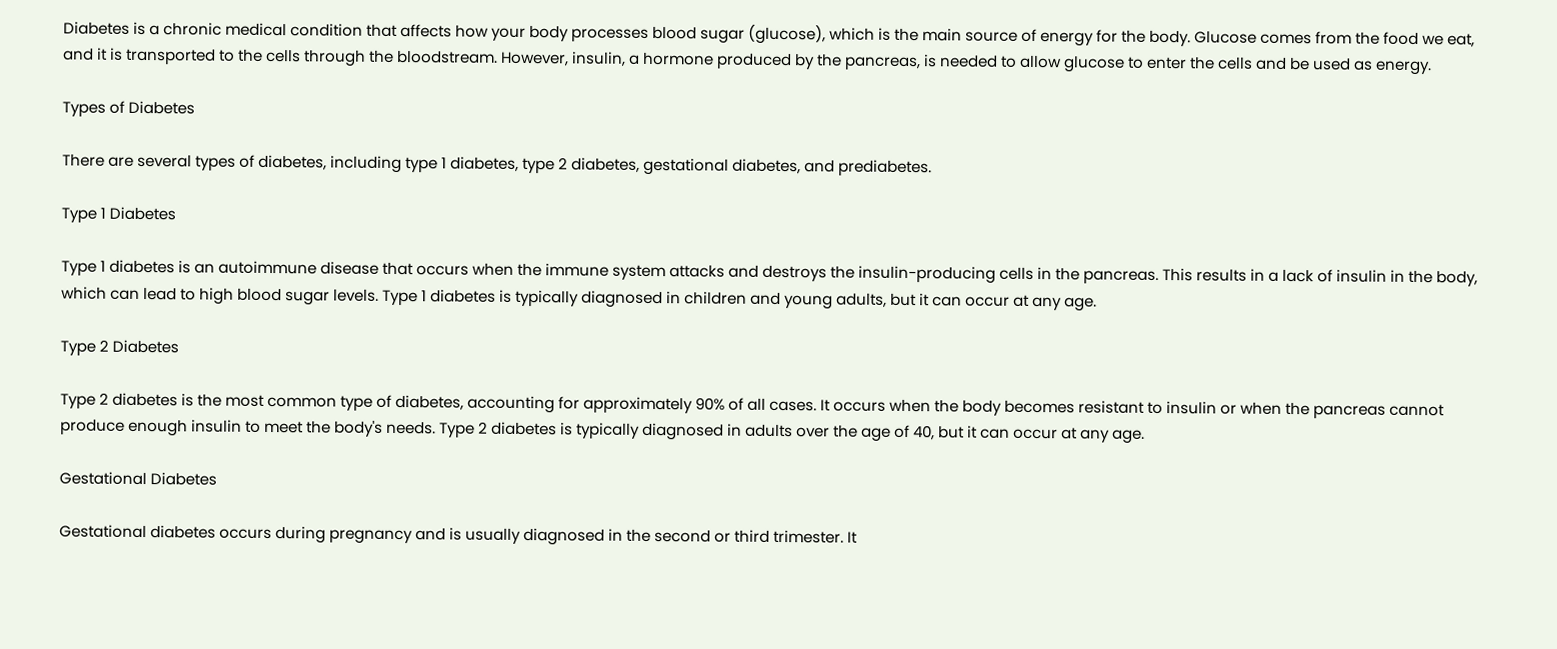Diabetes is a chronic medical condition that affects how your body processes blood sugar (glucose), which is the main source of energy for the body. Glucose comes from the food we eat, and it is transported to the cells through the bloodstream. However, insulin, a hormone produced by the pancreas, is needed to allow glucose to enter the cells and be used as energy.

Types of Diabetes

There are several types of diabetes, including type 1 diabetes, type 2 diabetes, gestational diabetes, and prediabetes.

Type 1 Diabetes

Type 1 diabetes is an autoimmune disease that occurs when the immune system attacks and destroys the insulin-producing cells in the pancreas. This results in a lack of insulin in the body, which can lead to high blood sugar levels. Type 1 diabetes is typically diagnosed in children and young adults, but it can occur at any age.

Type 2 Diabetes

Type 2 diabetes is the most common type of diabetes, accounting for approximately 90% of all cases. It occurs when the body becomes resistant to insulin or when the pancreas cannot produce enough insulin to meet the body's needs. Type 2 diabetes is typically diagnosed in adults over the age of 40, but it can occur at any age.

Gestational Diabetes

Gestational diabetes occurs during pregnancy and is usually diagnosed in the second or third trimester. It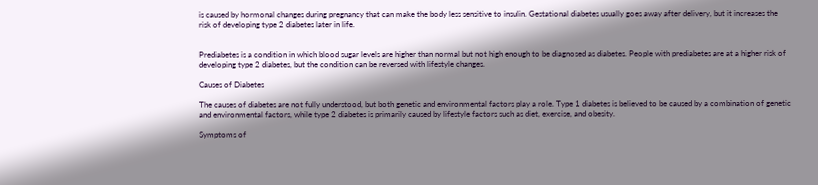is caused by hormonal changes during pregnancy that can make the body less sensitive to insulin. Gestational diabetes usually goes away after delivery, but it increases the risk of developing type 2 diabetes later in life.


Prediabetes is a condition in which blood sugar levels are higher than normal but not high enough to be diagnosed as diabetes. People with prediabetes are at a higher risk of developing type 2 diabetes, but the condition can be reversed with lifestyle changes.

Causes of Diabetes

The causes of diabetes are not fully understood, but both genetic and environmental factors play a role. Type 1 diabetes is believed to be caused by a combination of genetic and environmental factors, while type 2 diabetes is primarily caused by lifestyle factors such as diet, exercise, and obesity.

Symptoms of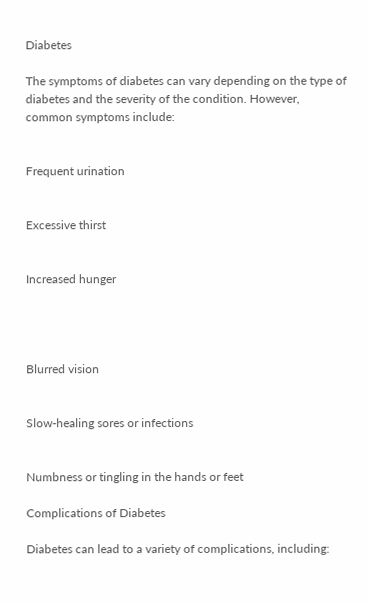Diabetes

The symptoms of diabetes can vary depending on the type of diabetes and the severity of the condition. However, common symptoms include:


Frequent urination


Excessive thirst


Increased hunger




Blurred vision


Slow-healing sores or infections


Numbness or tingling in the hands or feet

Complications of Diabetes

Diabetes can lead to a variety of complications, including: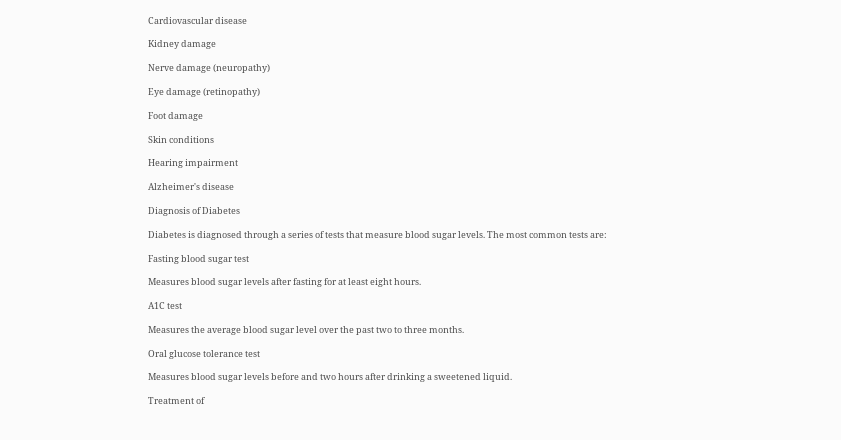Cardiovascular disease

Kidney damage

Nerve damage (neuropathy)

Eye damage (retinopathy)

Foot damage

Skin conditions

Hearing impairment

Alzheimer's disease

Diagnosis of Diabetes

Diabetes is diagnosed through a series of tests that measure blood sugar levels. The most common tests are:

Fasting blood sugar test

Measures blood sugar levels after fasting for at least eight hours.

A1C test

Measures the average blood sugar level over the past two to three months.

Oral glucose tolerance test

Measures blood sugar levels before and two hours after drinking a sweetened liquid.

Treatment of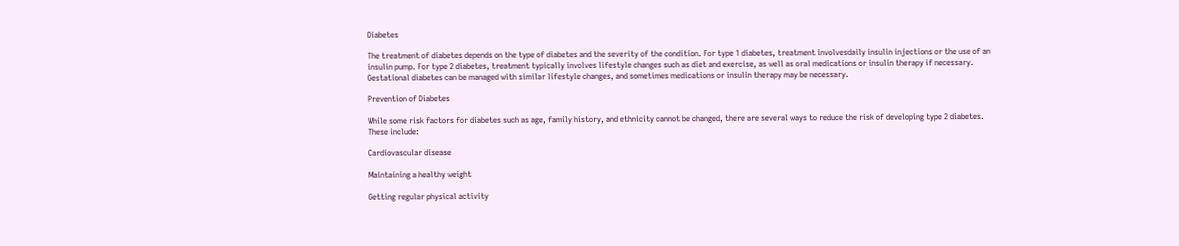Diabetes

The treatment of diabetes depends on the type of diabetes and the severity of the condition. For type 1 diabetes, treatment involvesdaily insulin injections or the use of an insulin pump. For type 2 diabetes, treatment typically involves lifestyle changes such as diet and exercise, as well as oral medications or insulin therapy if necessary. Gestational diabetes can be managed with similar lifestyle changes, and sometimes medications or insulin therapy may be necessary.

Prevention of Diabetes

While some risk factors for diabetes such as age, family history, and ethnicity cannot be changed, there are several ways to reduce the risk of developing type 2 diabetes. These include:

Cardiovascular disease

Maintaining a healthy weight

Getting regular physical activity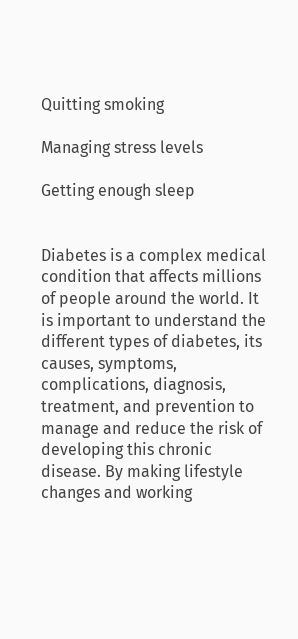Quitting smoking

Managing stress levels

Getting enough sleep


Diabetes is a complex medical condition that affects millions of people around the world. It is important to understand the different types of diabetes, its causes, symptoms, complications, diagnosis, treatment, and prevention to manage and reduce the risk of developing this chronic disease. By making lifestyle changes and working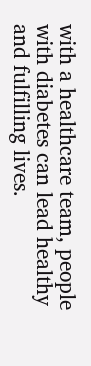with a healthcare team, people with diabetes can lead healthy and fulfilling lives.